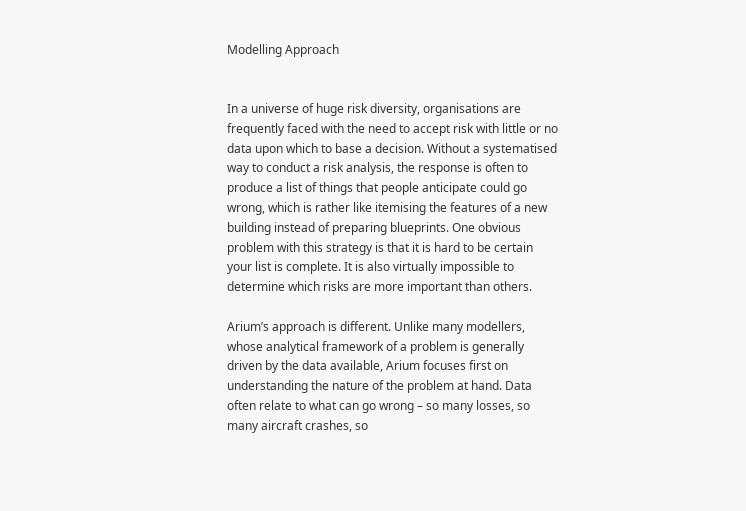Modelling Approach


In a universe of huge risk diversity, organisations are frequently faced with the need to accept risk with little or no data upon which to base a decision. Without a systematised way to conduct a risk analysis, the response is often to produce a list of things that people anticipate could go wrong, which is rather like itemising the features of a new building instead of preparing blueprints. One obvious problem with this strategy is that it is hard to be certain your list is complete. It is also virtually impossible to determine which risks are more important than others.

Arium’s approach is different. Unlike many modellers, whose analytical framework of a problem is generally driven by the data available, Arium focuses first on understanding the nature of the problem at hand. Data often relate to what can go wrong – so many losses, so many aircraft crashes, so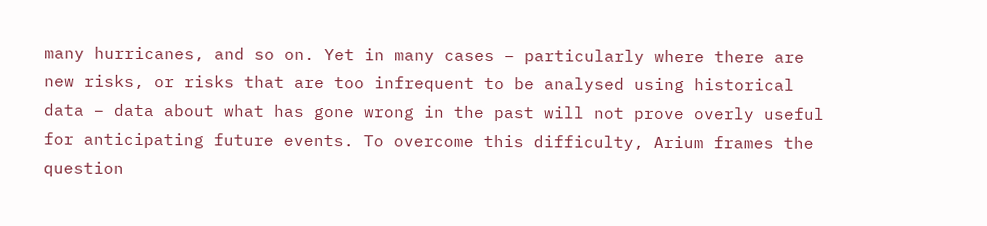many hurricanes, and so on. Yet in many cases – particularly where there are new risks, or risks that are too infrequent to be analysed using historical data – data about what has gone wrong in the past will not prove overly useful for anticipating future events. To overcome this difficulty, Arium frames the question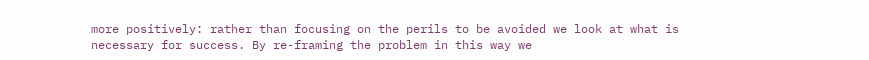more positively: rather than focusing on the perils to be avoided we look at what is necessary for success. By re-framing the problem in this way we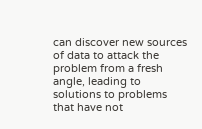can discover new sources of data to attack the problem from a fresh angle, leading to solutions to problems that have not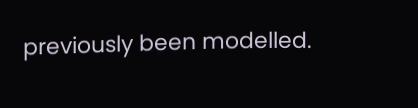previously been modelled.